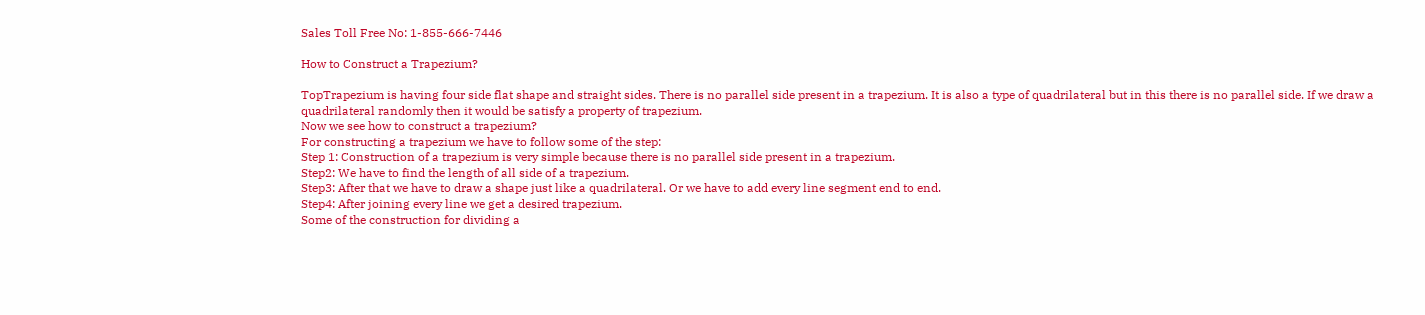Sales Toll Free No: 1-855-666-7446

How to Construct a Trapezium?

TopTrapezium is having four side flat shape and straight sides. There is no parallel side present in a trapezium. It is also a type of quadrilateral but in this there is no parallel side. If we draw a quadrilateral randomly then it would be satisfy a property of trapezium.
Now we see how to construct a trapezium?
For constructing a trapezium we have to follow some of the step:
Step 1: Construction of a trapezium is very simple because there is no parallel side present in a trapezium.
Step2: We have to find the length of all side of a trapezium.
Step3: After that we have to draw a shape just like a quadrilateral. Or we have to add every line segment end to end.
Step4: After joining every line we get a desired trapezium.
Some of the construction for dividing a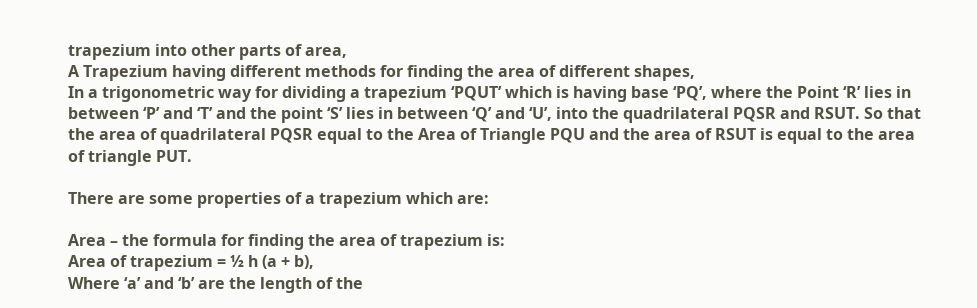trapezium into other parts of area,
A Trapezium having different methods for finding the area of different shapes,
In a trigonometric way for dividing a trapezium ‘PQUT’ which is having base ‘PQ’, where the Point ‘R’ lies in between ‘P’ and ‘T’ and the point ‘S’ lies in between ‘Q’ and ‘U’, into the quadrilateral PQSR and RSUT. So that the area of quadrilateral PQSR equal to the Area of Triangle PQU and the area of RSUT is equal to the area of triangle PUT.

There are some properties of a trapezium which are:

Area – the formula for finding the area of trapezium is:
Area of trapezium = ½ h (a + b),
Where ‘a’ and ‘b’ are the length of the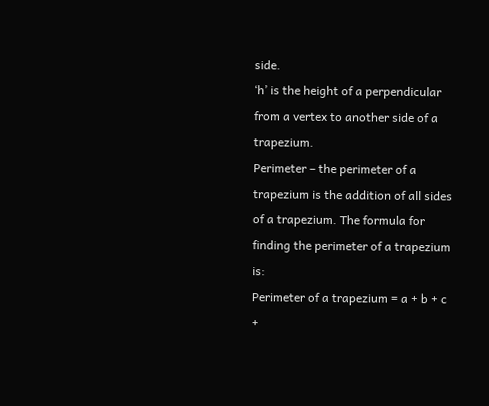side.
‘h’ is the height of a perpendicular from a vertex to another side of a trapezium.
Perimeter – the perimeter of a trapezium is the addition of all sides of a trapezium. The formula for finding the perimeter of a trapezium is:
Perimeter of a trapezium = a + b + c +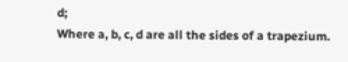d;
Where a, b, c, d are all the sides of a trapezium.